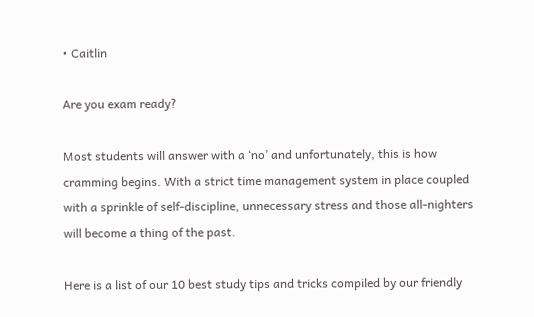• Caitlin

Are you exam ready?

Most students will answer with a ‘no’ and unfortunately, this is how cramming begins. With a strict time management system in place coupled with a sprinkle of self-discipline, unnecessary stress and those all-nighters will become a thing of the past.

Here is a list of our 10 best study tips and tricks compiled by our friendly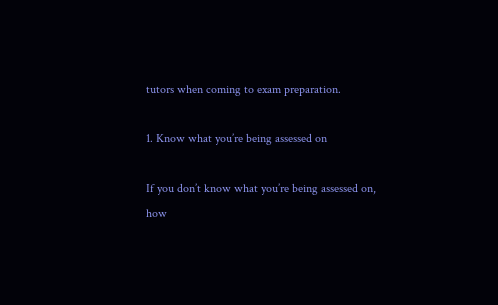tutors when coming to exam preparation.

1. Know what you’re being assessed on

If you don’t know what you’re being assessed on, how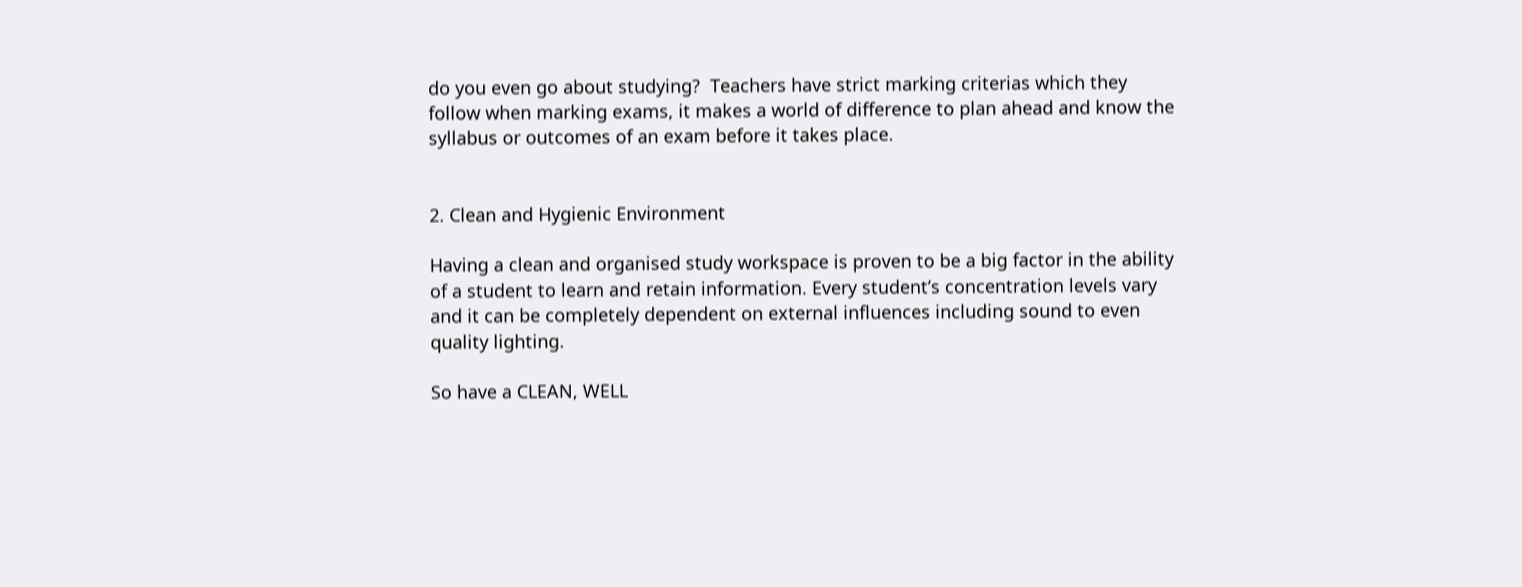do you even go about studying?  Teachers have strict marking criterias which they follow when marking exams, it makes a world of difference to plan ahead and know the syllabus or outcomes of an exam before it takes place.


2. Clean and Hygienic Environment

Having a clean and organised study workspace is proven to be a big factor in the ability of a student to learn and retain information. Every student’s concentration levels vary and it can be completely dependent on external influences including sound to even quality lighting.

So have a CLEAN, WELL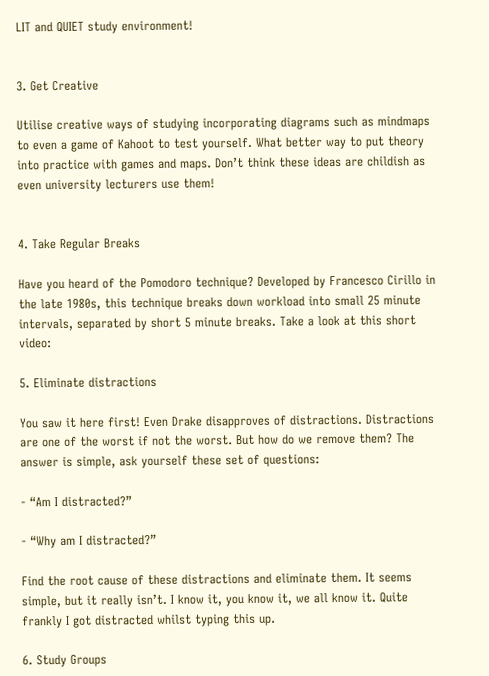LIT and QUIET study environment!


3. Get Creative

Utilise creative ways of studying incorporating diagrams such as mindmaps to even a game of Kahoot to test yourself. What better way to put theory into practice with games and maps. Don’t think these ideas are childish as even university lecturers use them!


4. Take Regular Breaks

Have you heard of the Pomodoro technique? Developed by Francesco Cirillo in the late 1980s, this technique breaks down workload into small 25 minute intervals, separated by short 5 minute breaks. Take a look at this short video:

5. Eliminate distractions

You saw it here first! Even Drake disapproves of distractions. Distractions are one of the worst if not the worst. But how do we remove them? The answer is simple, ask yourself these set of questions:

- “Am I distracted?”

- “Why am I distracted?”

Find the root cause of these distractions and eliminate them. It seems simple, but it really isn’t. I know it, you know it, we all know it. Quite frankly I got distracted whilst typing this up.

6. Study Groups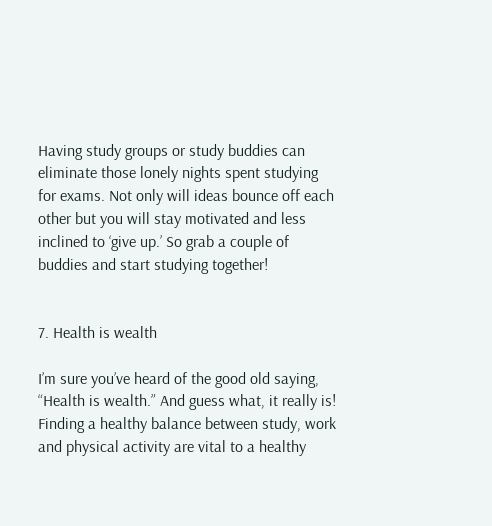Having study groups or study buddies can eliminate those lonely nights spent studying for exams. Not only will ideas bounce off each other but you will stay motivated and less inclined to ‘give up.’ So grab a couple of buddies and start studying together!


7. Health is wealth

I’m sure you’ve heard of the good old saying, “Health is wealth.” And guess what, it really is! Finding a healthy balance between study, work and physical activity are vital to a healthy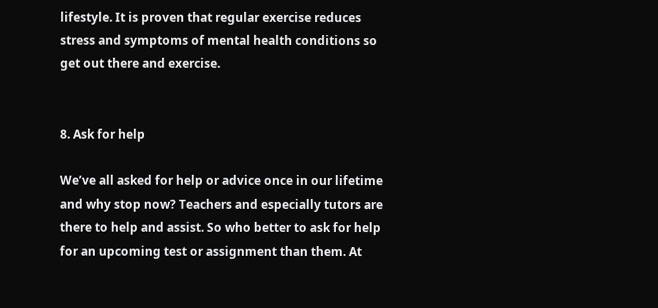lifestyle. It is proven that regular exercise reduces stress and symptoms of mental health conditions so get out there and exercise.


8. Ask for help

We’ve all asked for help or advice once in our lifetime and why stop now? Teachers and especially tutors are there to help and assist. So who better to ask for help for an upcoming test or assignment than them. At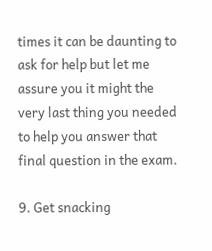times it can be daunting to ask for help but let me assure you it might the very last thing you needed to help you answer that final question in the exam.

9. Get snacking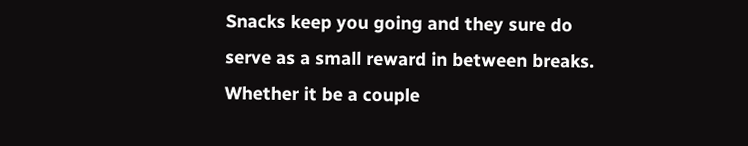Snacks keep you going and they sure do serve as a small reward in between breaks. Whether it be a couple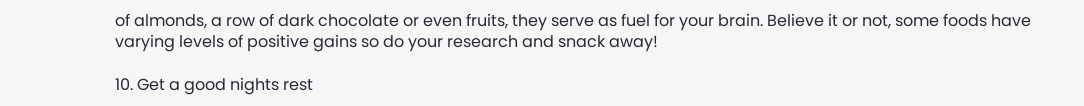of almonds, a row of dark chocolate or even fruits, they serve as fuel for your brain. Believe it or not, some foods have varying levels of positive gains so do your research and snack away!

10. Get a good nights rest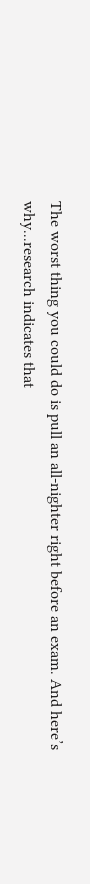The worst thing you could do is pull an all-nighter right before an exam. And here’s why...research indicates that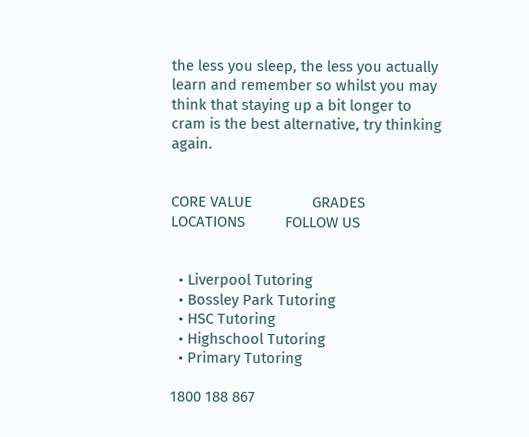the less you sleep, the less you actually learn and remember so whilst you may think that staying up a bit longer to cram is the best alternative, try thinking again.


CORE VALUE               GRADES           LOCATIONS          FOLLOW US


  • Liverpool Tutoring
  • Bossley Park Tutoring
  • HSC Tutoring
  • Highschool Tutoring
  • Primary Tutoring

1800 188 867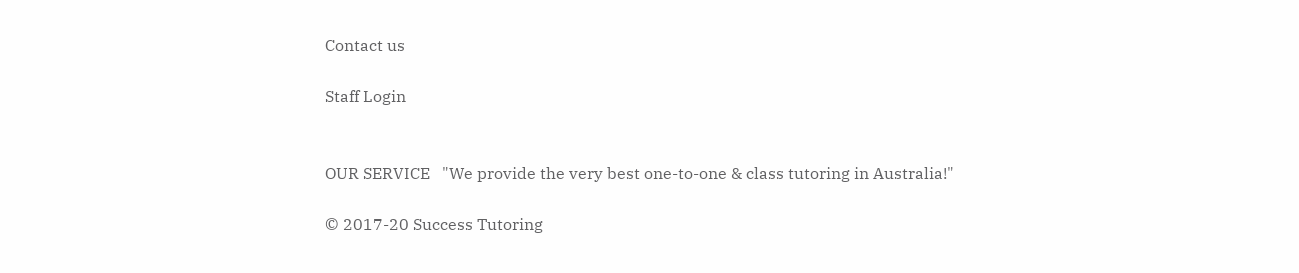Contact us

Staff Login


OUR SERVICE   "We provide the very best one-to-one & class tutoring in Australia!"

© 2017-20 Success Tutoring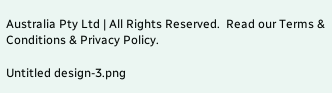Australia Pty Ltd | All Rights Reserved.  Read our Terms & Conditions & Privacy Policy.

Untitled design-3.png